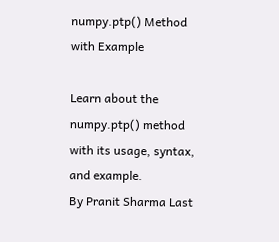numpy.ptp() Method with Example

Learn about the numpy.ptp() method with its usage, syntax, and example.
By Pranit Sharma Last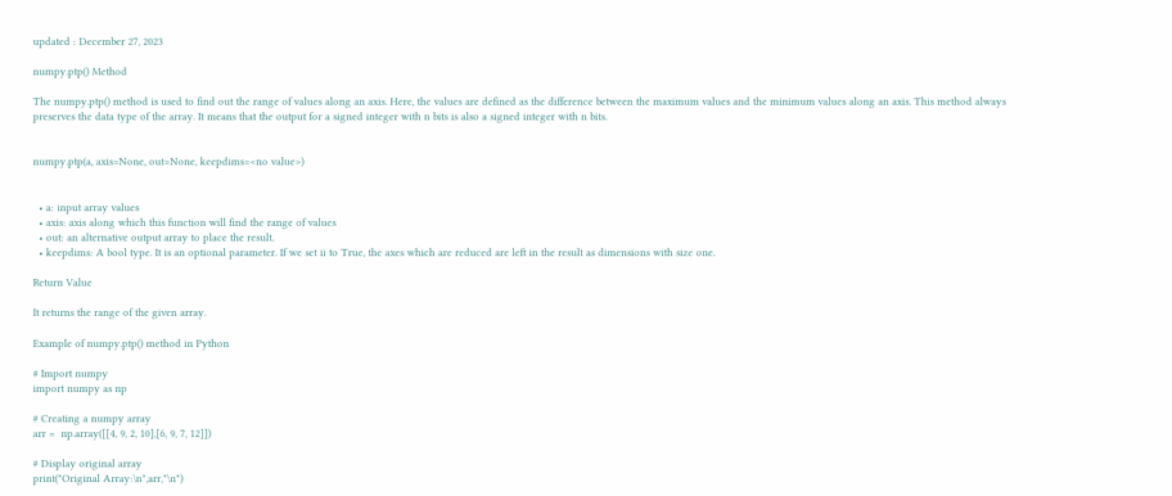updated : December 27, 2023

numpy.ptp() Method

The numpy.ptp() method is used to find out the range of values along an axis. Here, the values are defined as the difference between the maximum values and the minimum values along an axis. This method always preserves the data type of the array. It means that the output for a signed integer with n bits is also a signed integer with n bits.


numpy.ptp(a, axis=None, out=None, keepdims=<no value>)


  • a: input array values
  • axis: axis along which this function will find the range of values
  • out: an alternative output array to place the result.
  • keepdims: A bool type. It is an optional parameter. If we set ii to True, the axes which are reduced are left in the result as dimensions with size one.

Return Value

It returns the range of the given array.

Example of numpy.ptp() method in Python

# Import numpy
import numpy as np

# Creating a numpy array
arr =  np.array([[4, 9, 2, 10],[6, 9, 7, 12]])

# Display original array
print("Original Array:\n",arr,"\n")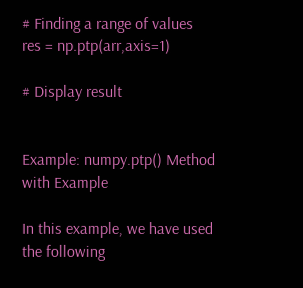# Finding a range of values
res = np.ptp(arr,axis=1)

# Display result


Example: numpy.ptp() Method with Example

In this example, we have used the following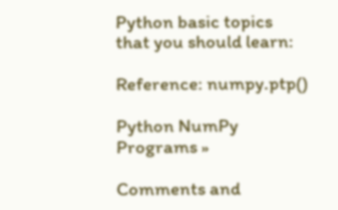Python basic topics that you should learn:

Reference: numpy.ptp()

Python NumPy Programs »

Comments and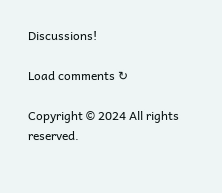Discussions!

Load comments ↻

Copyright © 2024 All rights reserved.